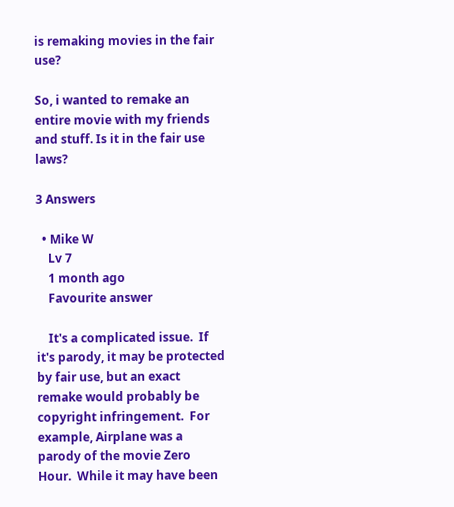is remaking movies in the fair use?

So, i wanted to remake an entire movie with my friends and stuff. Is it in the fair use laws?

3 Answers

  • Mike W
    Lv 7
    1 month ago
    Favourite answer

    It's a complicated issue.  If it's parody, it may be protected by fair use, but an exact remake would probably be copyright infringement.  For example, Airplane was a parody of the movie Zero Hour.  While it may have been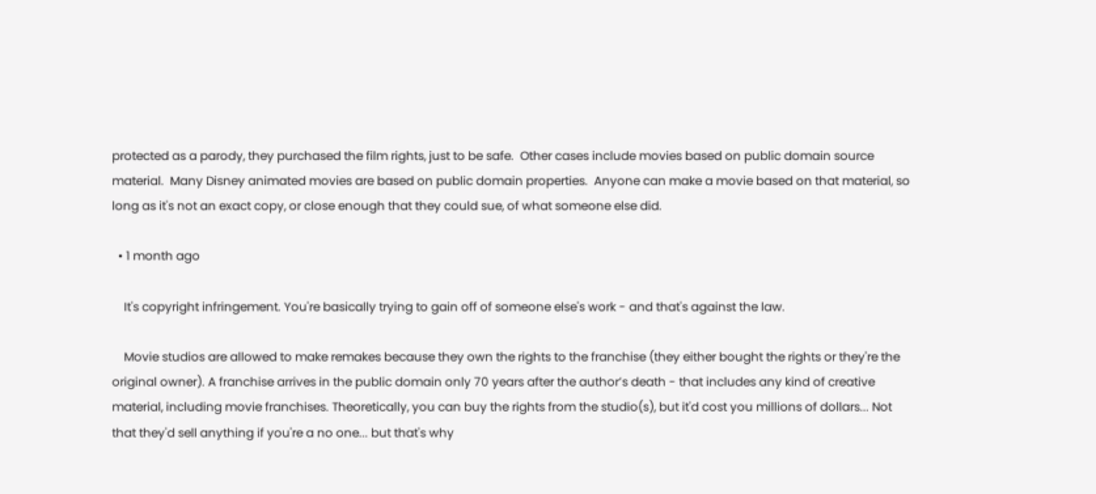protected as a parody, they purchased the film rights, just to be safe.  Other cases include movies based on public domain source material.  Many Disney animated movies are based on public domain properties.  Anyone can make a movie based on that material, so long as it's not an exact copy, or close enough that they could sue, of what someone else did.

  • 1 month ago

    It's copyright infringement. You're basically trying to gain off of someone else's work - and that's against the law.

    Movie studios are allowed to make remakes because they own the rights to the franchise (they either bought the rights or they're the original owner). A franchise arrives in the public domain only 70 years after the author’s death - that includes any kind of creative material, including movie franchises. Theoretically, you can buy the rights from the studio(s), but it'd cost you millions of dollars... Not that they'd sell anything if you're a no one... but that's why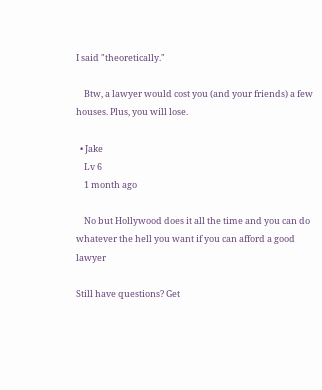I said "theoretically."

    Btw, a lawyer would cost you (and your friends) a few houses. Plus, you will lose.

  • Jake
    Lv 6
    1 month ago

    No but Hollywood does it all the time and you can do whatever the hell you want if you can afford a good lawyer

Still have questions? Get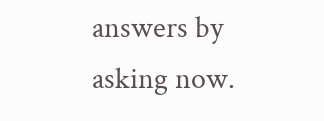answers by asking now.